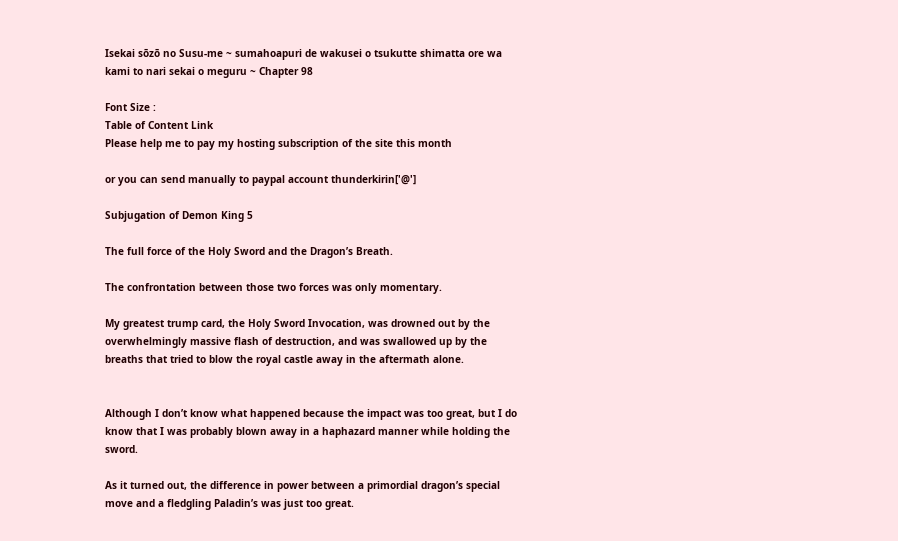Isekai sōzō no Susu-me ~ sumahoapuri de wakusei o tsukutte shimatta ore wa kami to nari sekai o meguru ~ Chapter 98

Font Size :
Table of Content Link
Please help me to pay my hosting subscription of the site this month

or you can send manually to paypal account thunderkirin['@']

Subjugation of Demon King 5

The full force of the Holy Sword and the Dragon’s Breath.

The confrontation between those two forces was only momentary.

My greatest trump card, the Holy Sword Invocation, was drowned out by the overwhelmingly massive flash of destruction, and was swallowed up by the breaths that tried to blow the royal castle away in the aftermath alone.


Although I don’t know what happened because the impact was too great, but I do know that I was probably blown away in a haphazard manner while holding the sword.

As it turned out, the difference in power between a primordial dragon’s special move and a fledgling Paladin’s was just too great.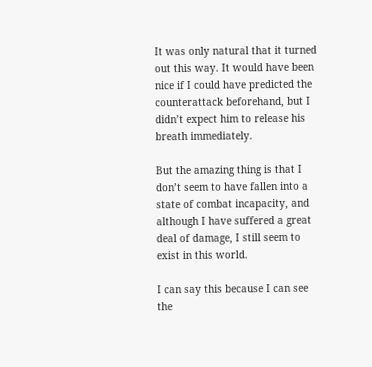It was only natural that it turned out this way. It would have been nice if I could have predicted the counterattack beforehand, but I didn’t expect him to release his breath immediately.

But the amazing thing is that I don’t seem to have fallen into a state of combat incapacity, and although I have suffered a great deal of damage, I still seem to exist in this world.

I can say this because I can see the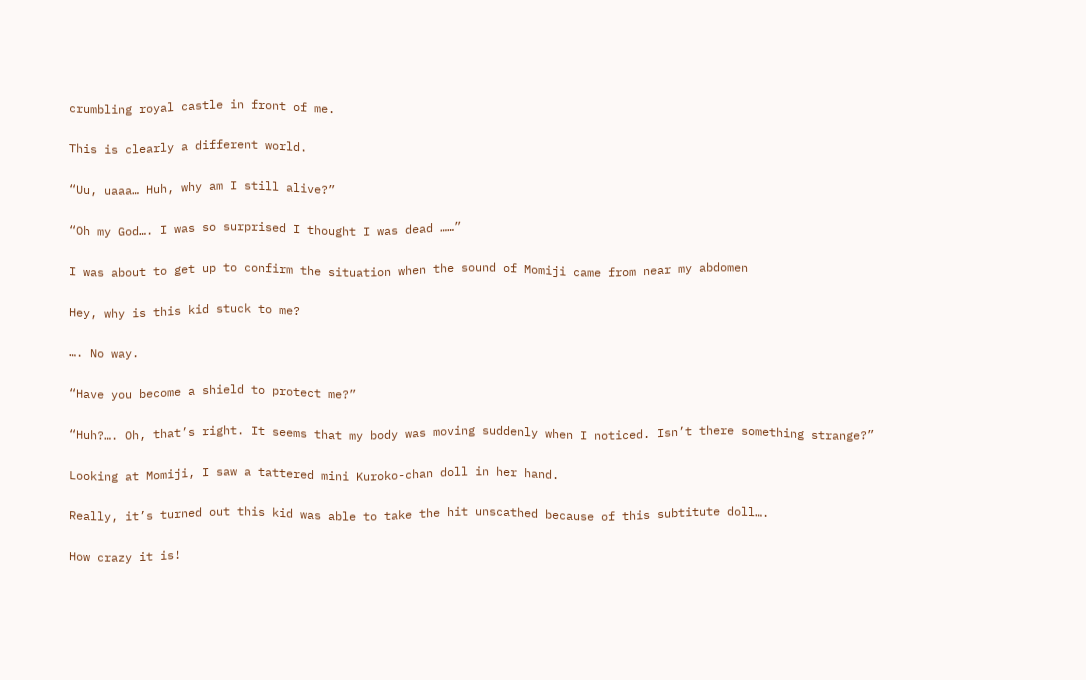crumbling royal castle in front of me.

This is clearly a different world.

“Uu, uaaa… Huh, why am I still alive?”

“Oh my God…. I was so surprised I thought I was dead ……”

I was about to get up to confirm the situation when the sound of Momiji came from near my abdomen

Hey, why is this kid stuck to me?

…. No way.

“Have you become a shield to protect me?”

“Huh?…. Oh, that’s right. It seems that my body was moving suddenly when I noticed. Isn’t there something strange?”

Looking at Momiji, I saw a tattered mini Kuroko-chan doll in her hand.

Really, it’s turned out this kid was able to take the hit unscathed because of this subtitute doll….

How crazy it is!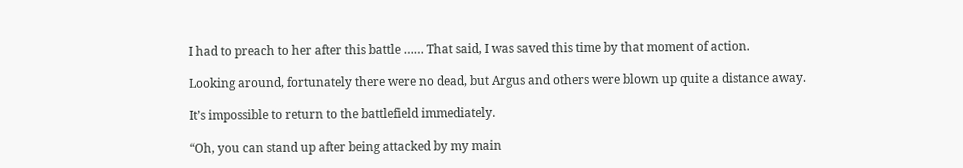I had to preach to her after this battle …… That said, I was saved this time by that moment of action.

Looking around, fortunately there were no dead, but Argus and others were blown up quite a distance away.

It’s impossible to return to the battlefield immediately.

“Oh, you can stand up after being attacked by my main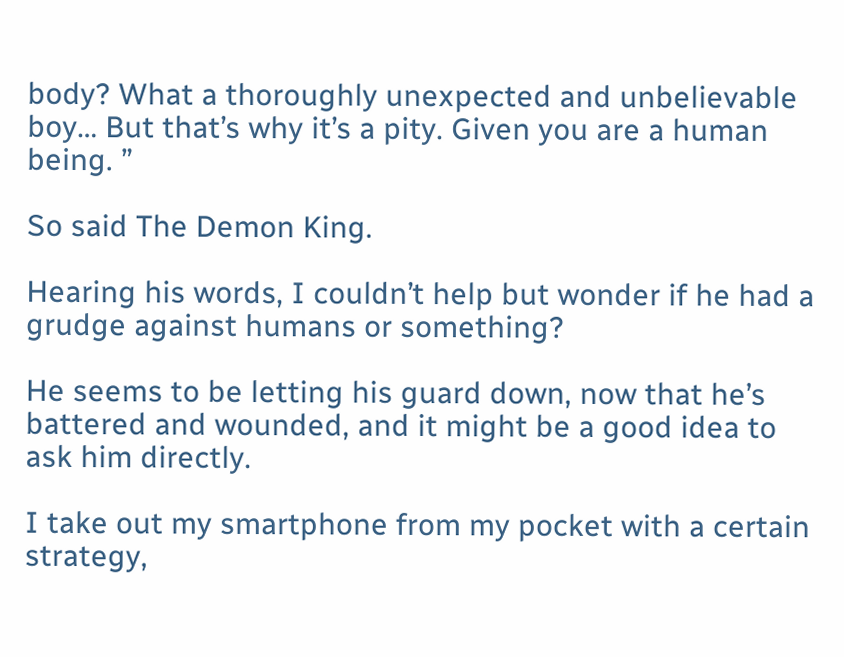body? What a thoroughly unexpected and unbelievable boy… But that’s why it’s a pity. Given you are a human being. ”

So said The Demon King.

Hearing his words, I couldn’t help but wonder if he had a grudge against humans or something?

He seems to be letting his guard down, now that he’s battered and wounded, and it might be a good idea to ask him directly.

I take out my smartphone from my pocket with a certain strategy,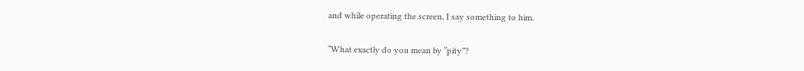and while operating the screen, I say something to him.

“What exactly do you mean by “pity”?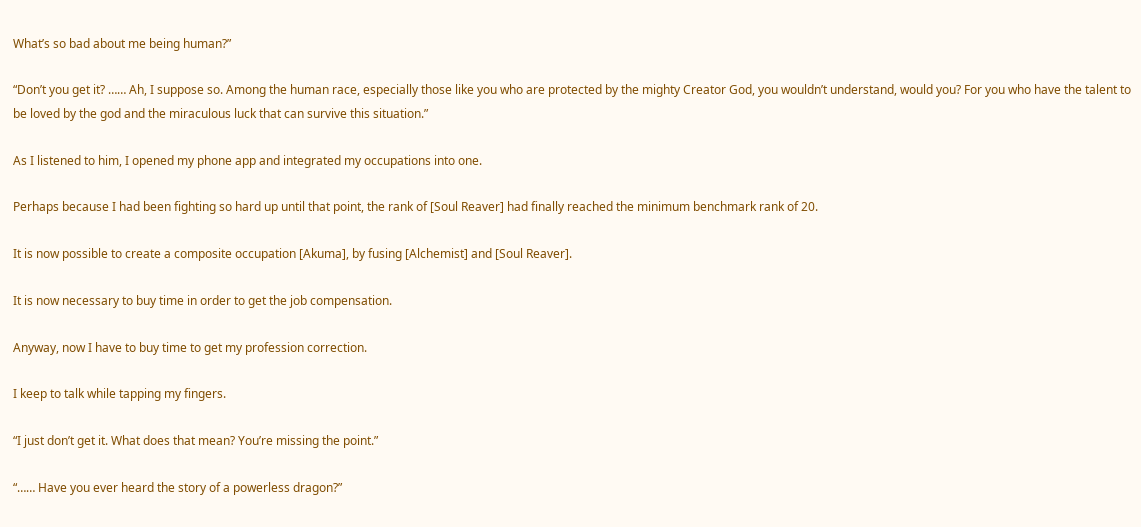What’s so bad about me being human?”

“Don’t you get it? …… Ah, I suppose so. Among the human race, especially those like you who are protected by the mighty Creator God, you wouldn’t understand, would you? For you who have the talent to be loved by the god and the miraculous luck that can survive this situation.”

As I listened to him, I opened my phone app and integrated my occupations into one.

Perhaps because I had been fighting so hard up until that point, the rank of [Soul Reaver] had finally reached the minimum benchmark rank of 20.

It is now possible to create a composite occupation [Akuma], by fusing [Alchemist] and [Soul Reaver].

It is now necessary to buy time in order to get the job compensation.

Anyway, now I have to buy time to get my profession correction.

I keep to talk while tapping my fingers.

“I just don’t get it. What does that mean? You’re missing the point.”

“…… Have you ever heard the story of a powerless dragon?”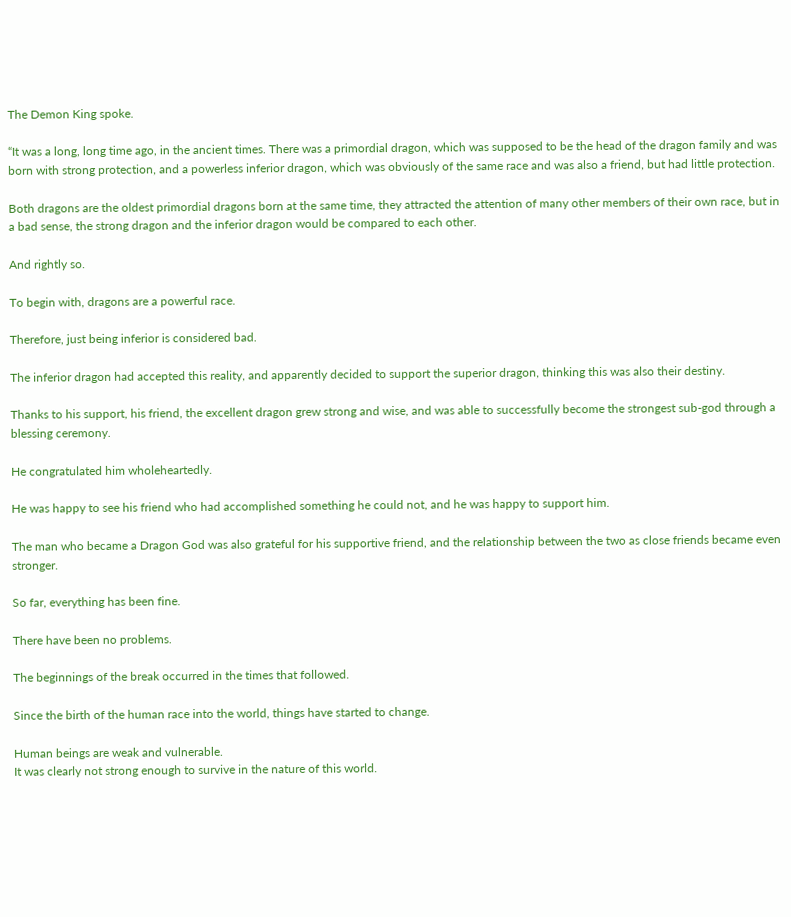The Demon King spoke.

“It was a long, long time ago, in the ancient times. There was a primordial dragon, which was supposed to be the head of the dragon family and was born with strong protection, and a powerless inferior dragon, which was obviously of the same race and was also a friend, but had little protection.

Both dragons are the oldest primordial dragons born at the same time, they attracted the attention of many other members of their own race, but in a bad sense, the strong dragon and the inferior dragon would be compared to each other.

And rightly so.

To begin with, dragons are a powerful race.

Therefore, just being inferior is considered bad.

The inferior dragon had accepted this reality, and apparently decided to support the superior dragon, thinking this was also their destiny.

Thanks to his support, his friend, the excellent dragon grew strong and wise, and was able to successfully become the strongest sub-god through a blessing ceremony.

He congratulated him wholeheartedly.

He was happy to see his friend who had accomplished something he could not, and he was happy to support him.

The man who became a Dragon God was also grateful for his supportive friend, and the relationship between the two as close friends became even stronger.

So far, everything has been fine.

There have been no problems.

The beginnings of the break occurred in the times that followed.

Since the birth of the human race into the world, things have started to change.

Human beings are weak and vulnerable.
It was clearly not strong enough to survive in the nature of this world.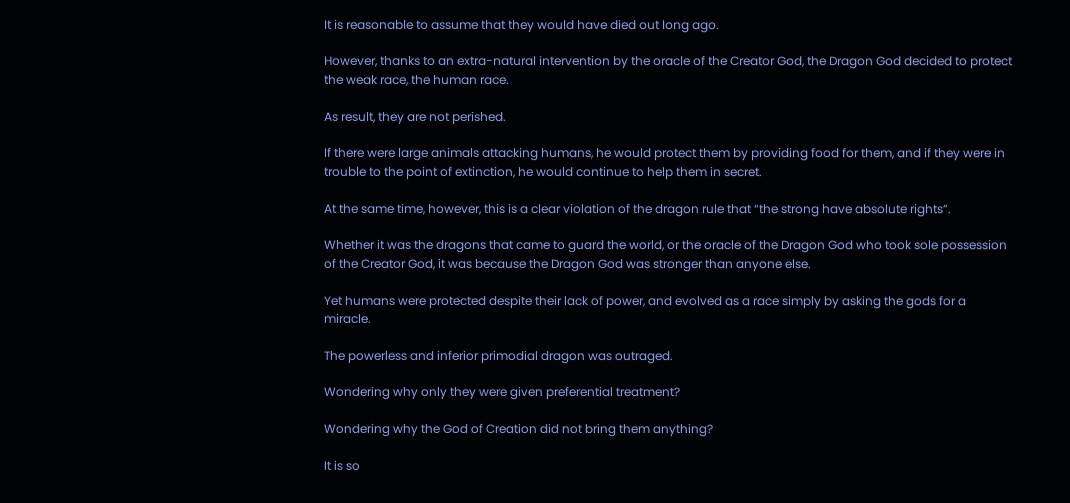It is reasonable to assume that they would have died out long ago.

However, thanks to an extra-natural intervention by the oracle of the Creator God, the Dragon God decided to protect the weak race, the human race.

As result, they are not perished.

If there were large animals attacking humans, he would protect them by providing food for them, and if they were in trouble to the point of extinction, he would continue to help them in secret.

At the same time, however, this is a clear violation of the dragon rule that “the strong have absolute rights”.

Whether it was the dragons that came to guard the world, or the oracle of the Dragon God who took sole possession of the Creator God, it was because the Dragon God was stronger than anyone else.

Yet humans were protected despite their lack of power, and evolved as a race simply by asking the gods for a miracle.

The powerless and inferior primodial dragon was outraged.

Wondering why only they were given preferential treatment?

Wondering why the God of Creation did not bring them anything?

It is so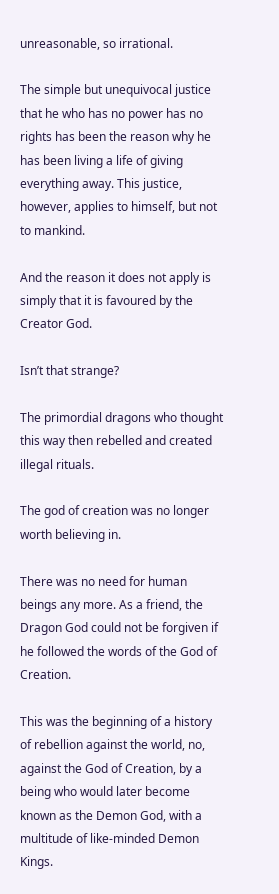unreasonable, so irrational.

The simple but unequivocal justice that he who has no power has no rights has been the reason why he has been living a life of giving everything away. This justice, however, applies to himself, but not to mankind.

And the reason it does not apply is simply that it is favoured by the Creator God.

Isn’t that strange?

The primordial dragons who thought this way then rebelled and created illegal rituals.

The god of creation was no longer worth believing in.

There was no need for human beings any more. As a friend, the Dragon God could not be forgiven if he followed the words of the God of Creation.

This was the beginning of a history of rebellion against the world, no, against the God of Creation, by a being who would later become known as the Demon God, with a multitude of like-minded Demon Kings.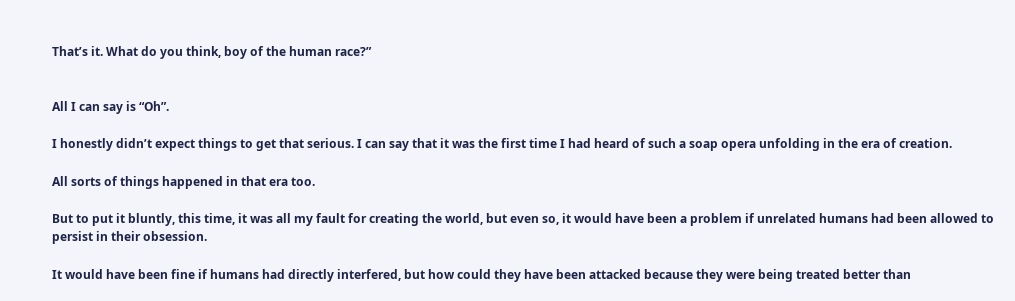That’s it. What do you think, boy of the human race?”


All I can say is “Oh”.

I honestly didn’t expect things to get that serious. I can say that it was the first time I had heard of such a soap opera unfolding in the era of creation.

All sorts of things happened in that era too.

But to put it bluntly, this time, it was all my fault for creating the world, but even so, it would have been a problem if unrelated humans had been allowed to persist in their obsession.

It would have been fine if humans had directly interfered, but how could they have been attacked because they were being treated better than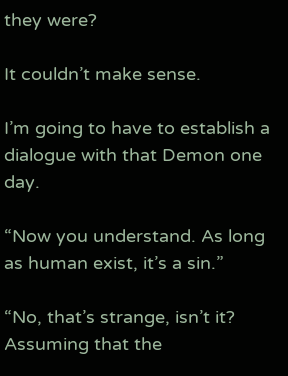they were?

It couldn’t make sense.

I’m going to have to establish a dialogue with that Demon one day.

“Now you understand. As long as human exist, it’s a sin.”

“No, that’s strange, isn’t it? Assuming that the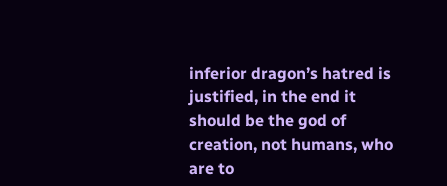inferior dragon’s hatred is justified, in the end it should be the god of creation, not humans, who are to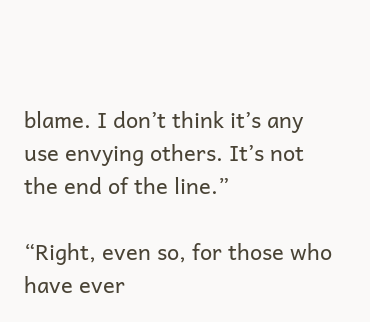blame. I don’t think it’s any use envying others. It’s not the end of the line.”

“Right, even so, for those who have ever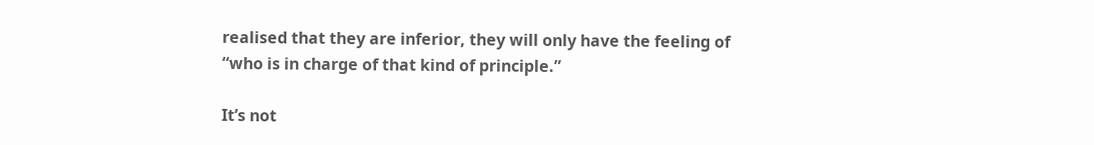realised that they are inferior, they will only have the feeling of “who is in charge of that kind of principle.”

It’s not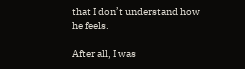that I don’t understand how he feels.

After all, I was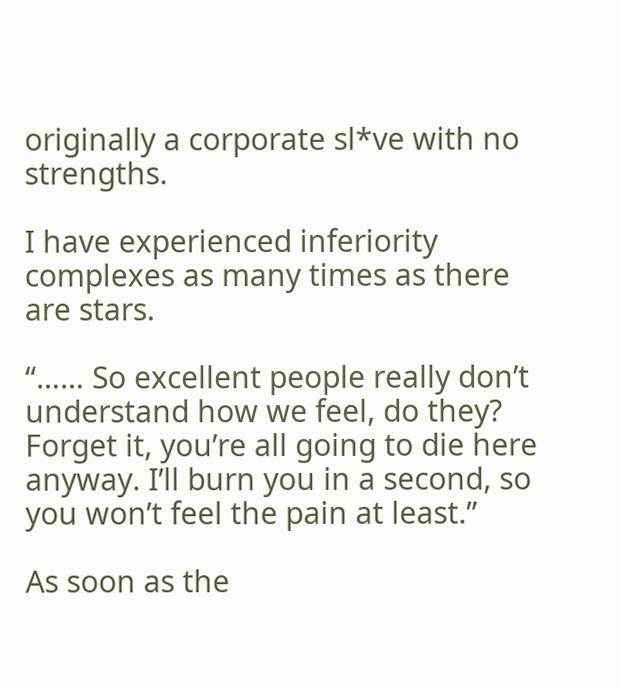originally a corporate sl*ve with no strengths.

I have experienced inferiority complexes as many times as there are stars.

“…… So excellent people really don’t understand how we feel, do they? Forget it, you’re all going to die here anyway. I’ll burn you in a second, so you won’t feel the pain at least.”

As soon as the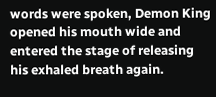words were spoken, Demon King opened his mouth wide and entered the stage of releasing his exhaled breath again.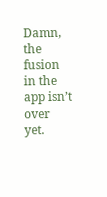Damn, the fusion in the app isn’t over yet.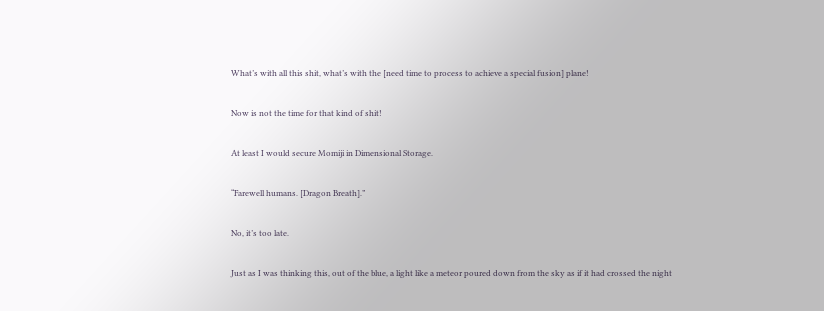What’s with all this shit, what’s with the [need time to process to achieve a special fusion] plane!

Now is not the time for that kind of shit!

At least I would secure Momiji in Dimensional Storage.

“Farewell humans. [Dragon Breath].”

No, it’s too late.

Just as I was thinking this, out of the blue, a light like a meteor poured down from the sky as if it had crossed the night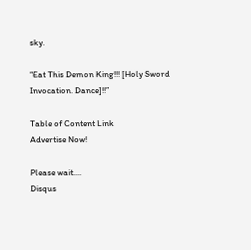sky.

“Eat This Demon King!!! [Holy Sword Invocation. Dance]!!”

Table of Content Link
Advertise Now!

Please wait....
Disqus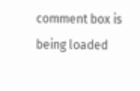comment box is being loaded